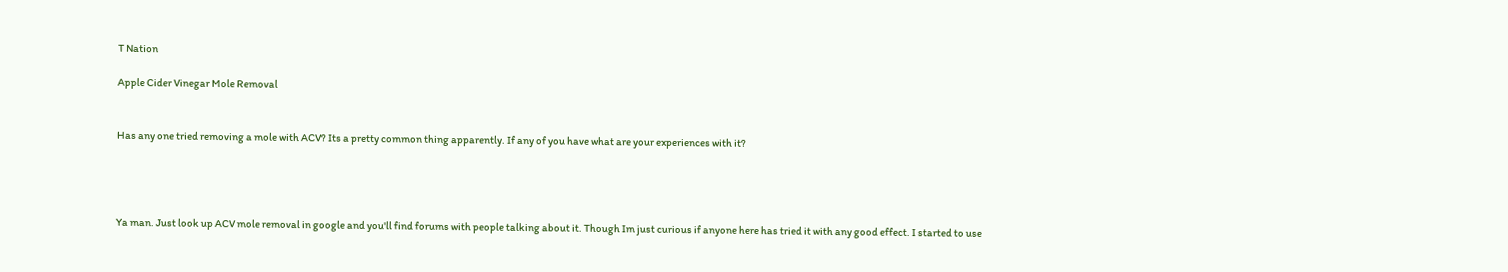T Nation

Apple Cider Vinegar Mole Removal


Has any one tried removing a mole with ACV? Its a pretty common thing apparently. If any of you have what are your experiences with it?




Ya man. Just look up ACV mole removal in google and you'll find forums with people talking about it. Though Im just curious if anyone here has tried it with any good effect. I started to use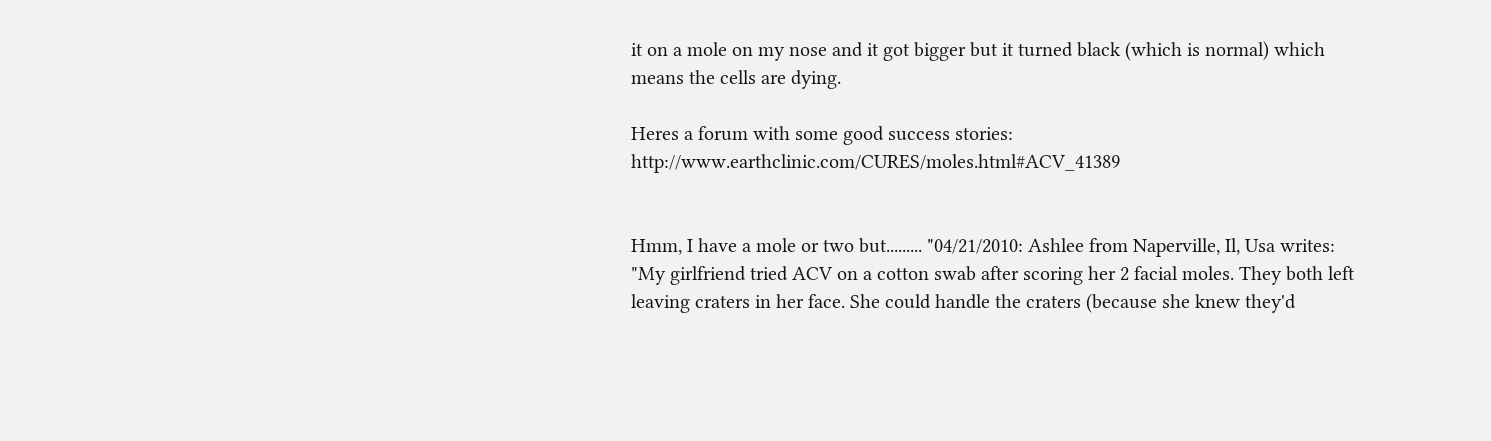it on a mole on my nose and it got bigger but it turned black (which is normal) which means the cells are dying.

Heres a forum with some good success stories: http://www.earthclinic.com/CURES/moles.html#ACV_41389


Hmm, I have a mole or two but......... "04/21/2010: Ashlee from Naperville, Il, Usa writes: "My girlfriend tried ACV on a cotton swab after scoring her 2 facial moles. They both left leaving craters in her face. She could handle the craters (because she knew they'd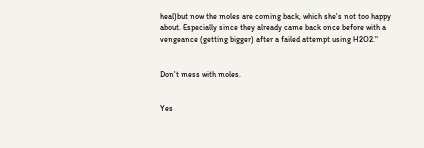heal)but now the moles are coming back, which she's not too happy about. Especially since they already came back once before with a vengeance (getting bigger) after a failed attempt using H2O2."


Don't mess with moles.


Yes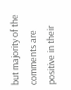but majority of the comments are positive in their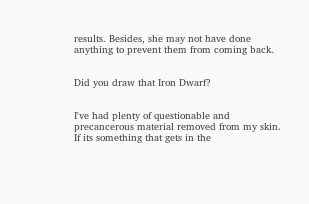results. Besides, she may not have done anything to prevent them from coming back.


Did you draw that Iron Dwarf?


I've had plenty of questionable and precancerous material removed from my skin.
If its something that gets in the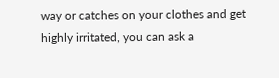way or catches on your clothes and get highly irritated, you can ask a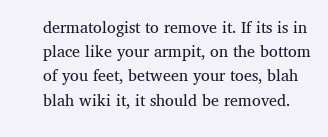dermatologist to remove it. If its is in place like your armpit, on the bottom of you feet, between your toes, blah blah wiki it, it should be removed.